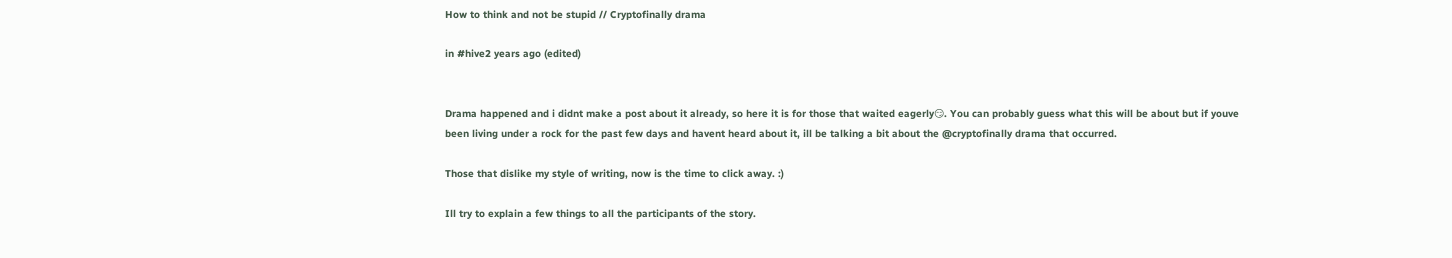How to think and not be stupid // Cryptofinally drama

in #hive2 years ago (edited)


Drama happened and i didnt make a post about it already, so here it is for those that waited eagerly😏. You can probably guess what this will be about but if youve been living under a rock for the past few days and havent heard about it, ill be talking a bit about the @cryptofinally drama that occurred.

Those that dislike my style of writing, now is the time to click away. :)

Ill try to explain a few things to all the participants of the story.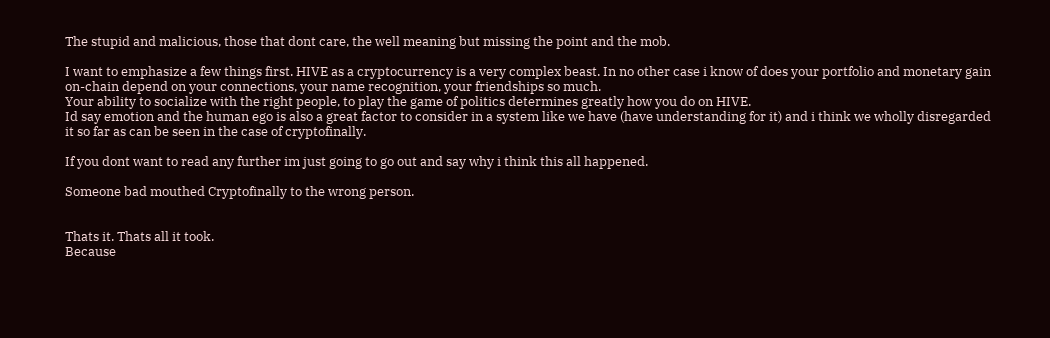The stupid and malicious, those that dont care, the well meaning but missing the point and the mob.

I want to emphasize a few things first. HIVE as a cryptocurrency is a very complex beast. In no other case i know of does your portfolio and monetary gain on-chain depend on your connections, your name recognition, your friendships so much.
Your ability to socialize with the right people, to play the game of politics determines greatly how you do on HIVE.
Id say emotion and the human ego is also a great factor to consider in a system like we have (have understanding for it) and i think we wholly disregarded it so far as can be seen in the case of cryptofinally.

If you dont want to read any further im just going to go out and say why i think this all happened.

Someone bad mouthed Cryptofinally to the wrong person.


Thats it. Thats all it took.
Because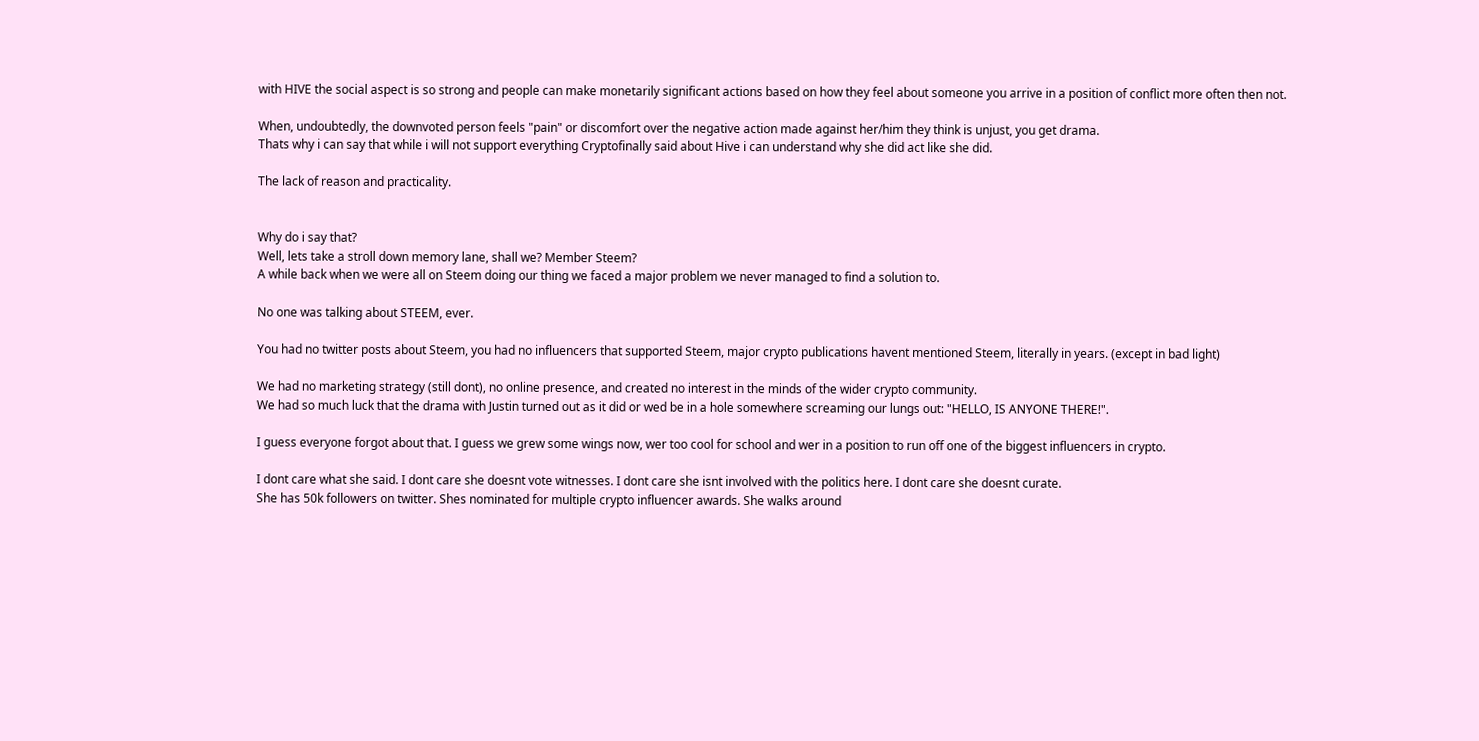with HIVE the social aspect is so strong and people can make monetarily significant actions based on how they feel about someone you arrive in a position of conflict more often then not.

When, undoubtedly, the downvoted person feels "pain" or discomfort over the negative action made against her/him they think is unjust, you get drama.
Thats why i can say that while i will not support everything Cryptofinally said about Hive i can understand why she did act like she did.

The lack of reason and practicality.


Why do i say that?
Well, lets take a stroll down memory lane, shall we? Member Steem?
A while back when we were all on Steem doing our thing we faced a major problem we never managed to find a solution to.

No one was talking about STEEM, ever.

You had no twitter posts about Steem, you had no influencers that supported Steem, major crypto publications havent mentioned Steem, literally in years. (except in bad light)

We had no marketing strategy (still dont), no online presence, and created no interest in the minds of the wider crypto community.
We had so much luck that the drama with Justin turned out as it did or wed be in a hole somewhere screaming our lungs out: "HELLO, IS ANYONE THERE!".

I guess everyone forgot about that. I guess we grew some wings now, wer too cool for school and wer in a position to run off one of the biggest influencers in crypto.

I dont care what she said. I dont care she doesnt vote witnesses. I dont care she isnt involved with the politics here. I dont care she doesnt curate.
She has 50k followers on twitter. Shes nominated for multiple crypto influencer awards. She walks around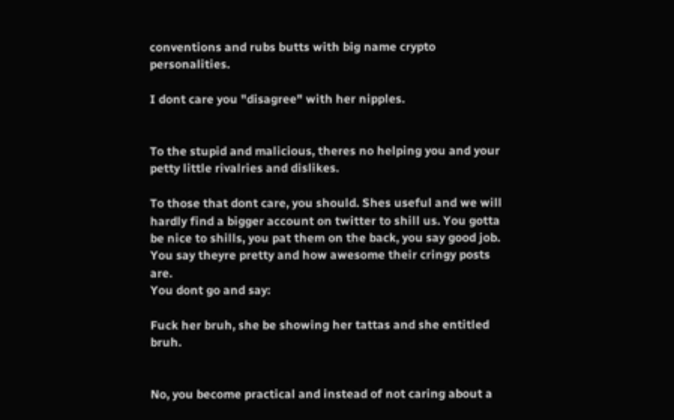conventions and rubs butts with big name crypto personalities.

I dont care you "disagree" with her nipples.


To the stupid and malicious, theres no helping you and your petty little rivalries and dislikes.

To those that dont care, you should. Shes useful and we will hardly find a bigger account on twitter to shill us. You gotta be nice to shills, you pat them on the back, you say good job. You say theyre pretty and how awesome their cringy posts are.
You dont go and say:

Fuck her bruh, she be showing her tattas and she entitled bruh.


No, you become practical and instead of not caring about a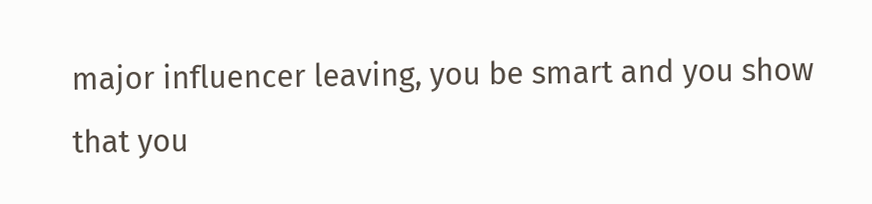major influencer leaving, you be smart and you show that you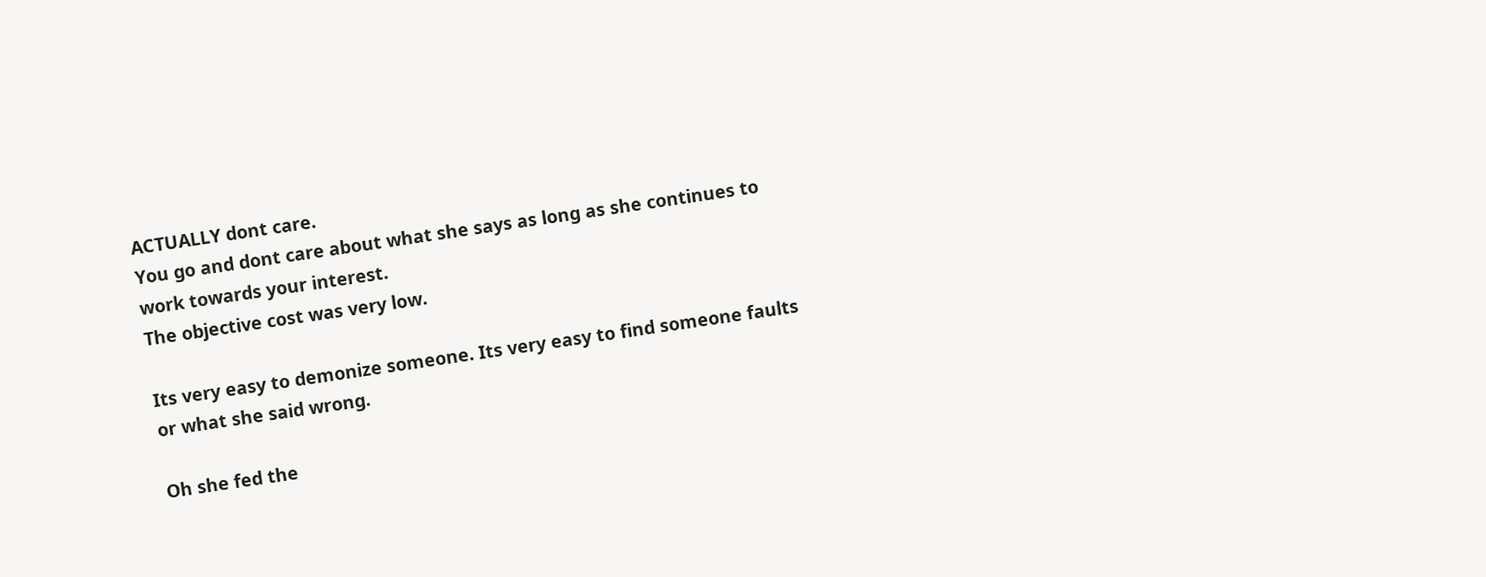ACTUALLY dont care.
You go and dont care about what she says as long as she continues to work towards your interest.
The objective cost was very low.

Its very easy to demonize someone. Its very easy to find someone faults or what she said wrong.

Oh she fed the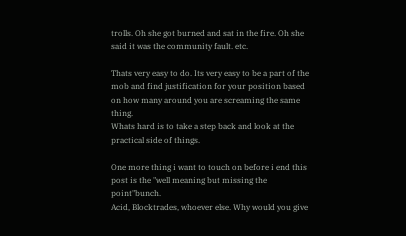trolls. Oh she got burned and sat in the fire. Oh she said it was the community fault. etc.

Thats very easy to do. Its very easy to be a part of the mob and find justification for your position based on how many around you are screaming the same thing.
Whats hard is to take a step back and look at the practical side of things.

One more thing i want to touch on before i end this post is the "well meaning but missing the point"bunch.
Acid, Blocktrades, whoever else. Why would you give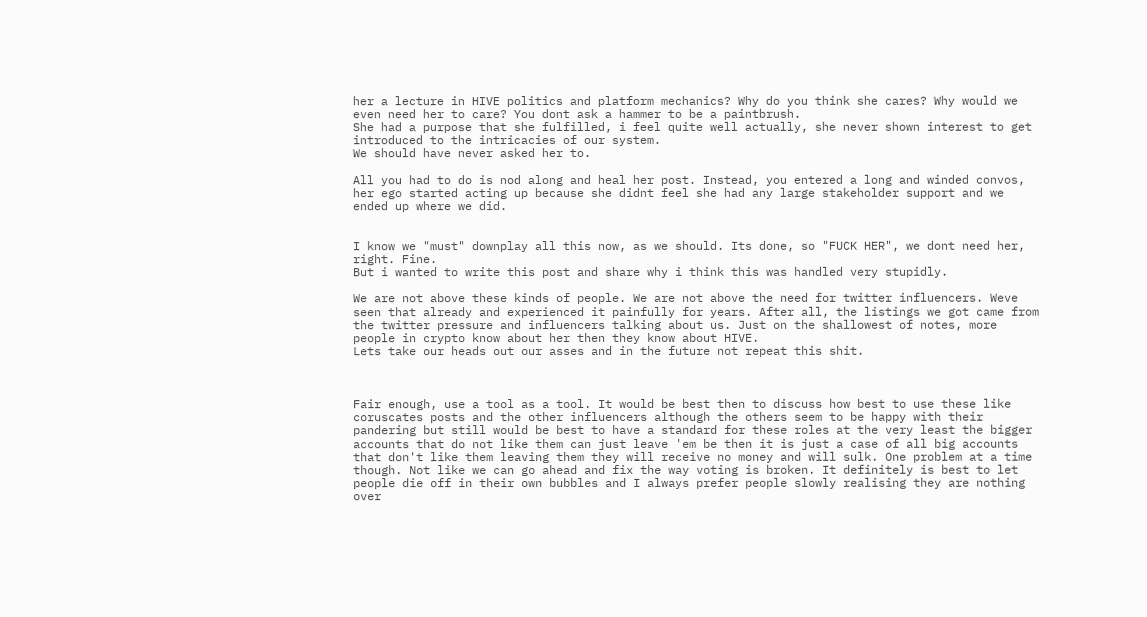her a lecture in HIVE politics and platform mechanics? Why do you think she cares? Why would we even need her to care? You dont ask a hammer to be a paintbrush.
She had a purpose that she fulfilled, i feel quite well actually, she never shown interest to get introduced to the intricacies of our system.
We should have never asked her to.

All you had to do is nod along and heal her post. Instead, you entered a long and winded convos, her ego started acting up because she didnt feel she had any large stakeholder support and we ended up where we did.


I know we "must" downplay all this now, as we should. Its done, so "FUCK HER", we dont need her, right. Fine.
But i wanted to write this post and share why i think this was handled very stupidly.

We are not above these kinds of people. We are not above the need for twitter influencers. Weve seen that already and experienced it painfully for years. After all, the listings we got came from the twitter pressure and influencers talking about us. Just on the shallowest of notes, more people in crypto know about her then they know about HIVE.
Lets take our heads out our asses and in the future not repeat this shit.



Fair enough, use a tool as a tool. It would be best then to discuss how best to use these like coruscates posts and the other influencers although the others seem to be happy with their pandering but still would be best to have a standard for these roles at the very least the bigger accounts that do not like them can just leave 'em be then it is just a case of all big accounts that don't like them leaving them they will receive no money and will sulk. One problem at a time though. Not like we can go ahead and fix the way voting is broken. It definitely is best to let people die off in their own bubbles and I always prefer people slowly realising they are nothing over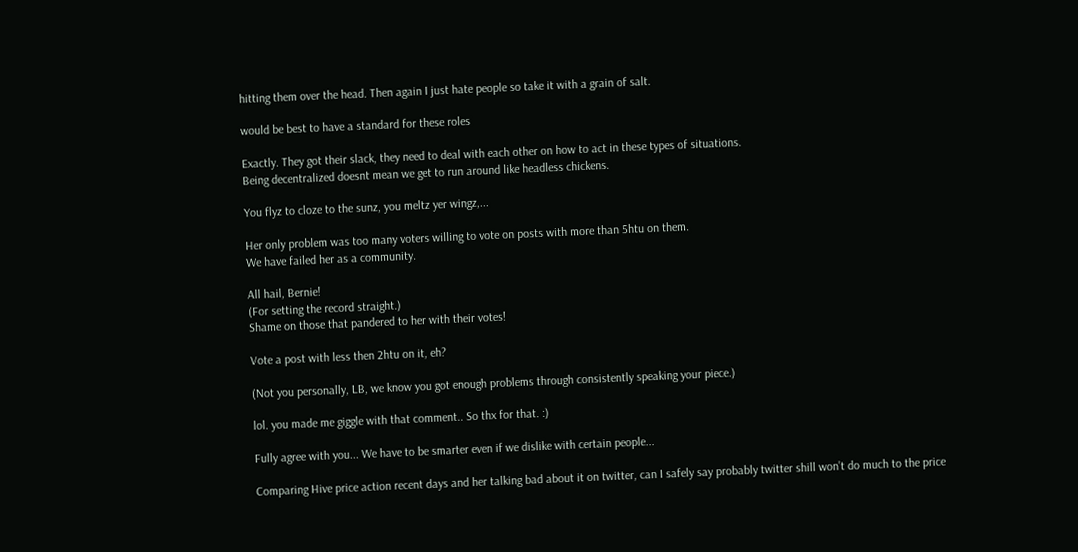hitting them over the head. Then again I just hate people so take it with a grain of salt.

would be best to have a standard for these roles

Exactly. They got their slack, they need to deal with each other on how to act in these types of situations.
Being decentralized doesnt mean we get to run around like headless chickens.

You flyz to cloze to the sunz, you meltz yer wingz,...

Her only problem was too many voters willing to vote on posts with more than 5htu on them.
We have failed her as a community.

All hail, Bernie!
(For setting the record straight.)
Shame on those that pandered to her with their votes!

Vote a post with less then 2htu on it, eh?

(Not you personally, LB, we know you got enough problems through consistently speaking your piece.)

lol. you made me giggle with that comment.. So thx for that. :)

Fully agree with you... We have to be smarter even if we dislike with certain people...

Comparing Hive price action recent days and her talking bad about it on twitter, can I safely say probably twitter shill won’t do much to the price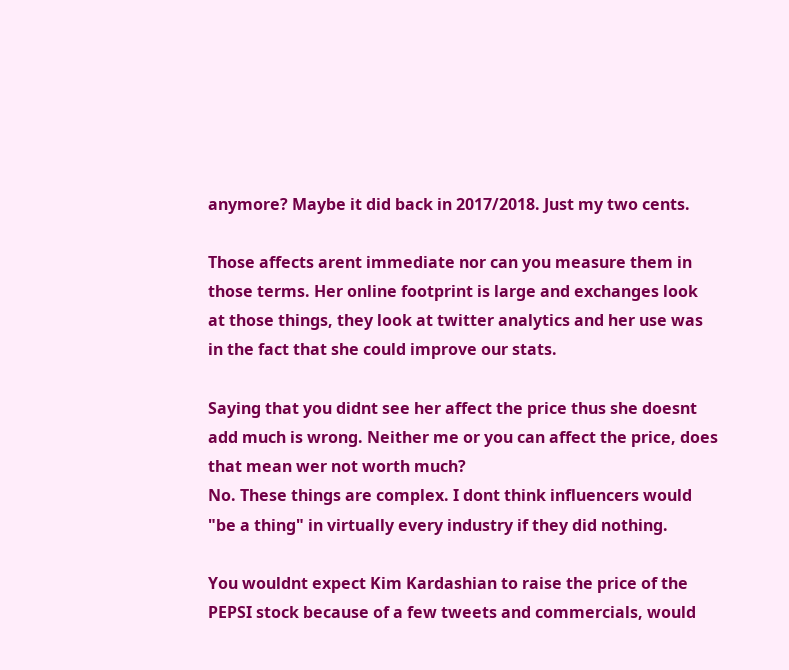anymore? Maybe it did back in 2017/2018. Just my two cents.

Those affects arent immediate nor can you measure them in those terms. Her online footprint is large and exchanges look at those things, they look at twitter analytics and her use was in the fact that she could improve our stats.

Saying that you didnt see her affect the price thus she doesnt add much is wrong. Neither me or you can affect the price, does that mean wer not worth much?
No. These things are complex. I dont think influencers would "be a thing" in virtually every industry if they did nothing.

You wouldnt expect Kim Kardashian to raise the price of the PEPSI stock because of a few tweets and commercials, would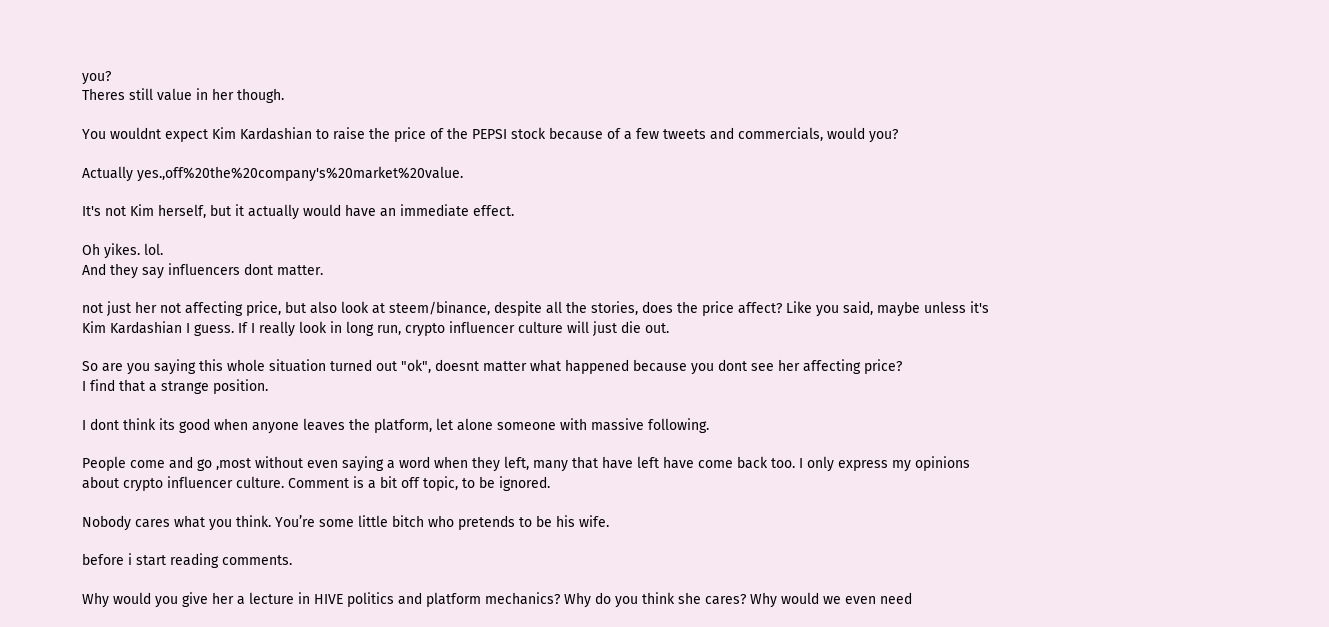you?
Theres still value in her though.

You wouldnt expect Kim Kardashian to raise the price of the PEPSI stock because of a few tweets and commercials, would you?

Actually yes.,off%20the%20company's%20market%20value.

It's not Kim herself, but it actually would have an immediate effect.

Oh yikes. lol.
And they say influencers dont matter.

not just her not affecting price, but also look at steem/binance, despite all the stories, does the price affect? Like you said, maybe unless it's Kim Kardashian I guess. If I really look in long run, crypto influencer culture will just die out.

So are you saying this whole situation turned out "ok", doesnt matter what happened because you dont see her affecting price?
I find that a strange position.

I dont think its good when anyone leaves the platform, let alone someone with massive following.

People come and go ,most without even saying a word when they left, many that have left have come back too. I only express my opinions about crypto influencer culture. Comment is a bit off topic, to be ignored.

Nobody cares what you think. You’re some little bitch who pretends to be his wife.

before i start reading comments.

Why would you give her a lecture in HIVE politics and platform mechanics? Why do you think she cares? Why would we even need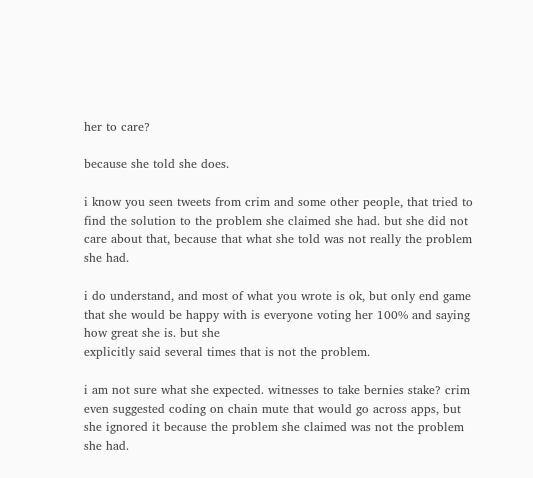her to care?

because she told she does.

i know you seen tweets from crim and some other people, that tried to find the solution to the problem she claimed she had. but she did not care about that, because that what she told was not really the problem she had.

i do understand, and most of what you wrote is ok, but only end game that she would be happy with is everyone voting her 100% and saying how great she is. but she
explicitly said several times that is not the problem.

i am not sure what she expected. witnesses to take bernies stake? crim even suggested coding on chain mute that would go across apps, but she ignored it because the problem she claimed was not the problem she had.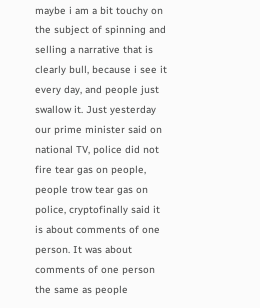maybe i am a bit touchy on the subject of spinning and selling a narrative that is clearly bull, because i see it every day, and people just swallow it. Just yesterday our prime minister said on national TV, police did not fire tear gas on people, people trow tear gas on police, cryptofinally said it is about comments of one person. It was about comments of one person the same as people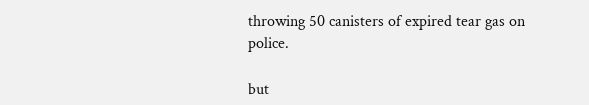throwing 50 canisters of expired tear gas on police.

but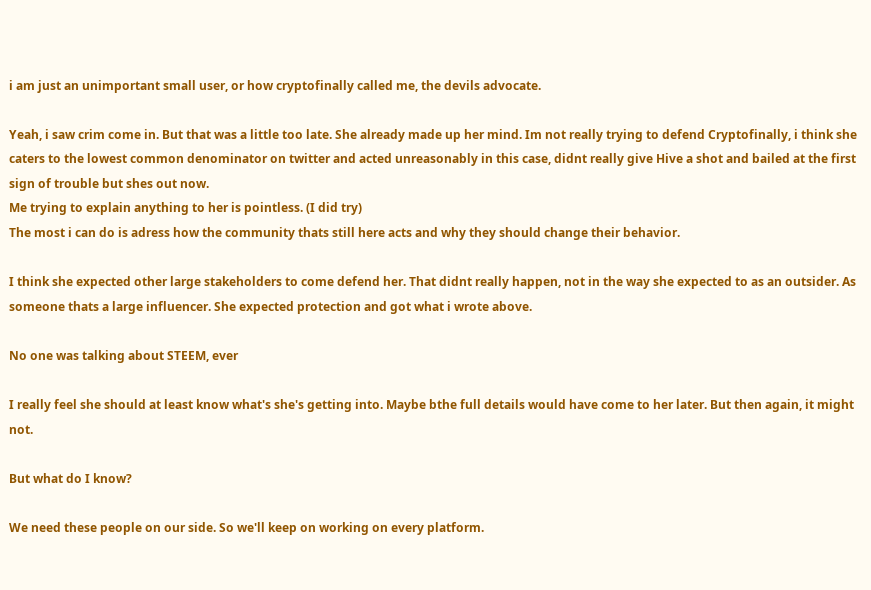i am just an unimportant small user, or how cryptofinally called me, the devils advocate.

Yeah, i saw crim come in. But that was a little too late. She already made up her mind. Im not really trying to defend Cryptofinally, i think she caters to the lowest common denominator on twitter and acted unreasonably in this case, didnt really give Hive a shot and bailed at the first sign of trouble but shes out now.
Me trying to explain anything to her is pointless. (I did try)
The most i can do is adress how the community thats still here acts and why they should change their behavior.

I think she expected other large stakeholders to come defend her. That didnt really happen, not in the way she expected to as an outsider. As someone thats a large influencer. She expected protection and got what i wrote above.

No one was talking about STEEM, ever

I really feel she should at least know what's she's getting into. Maybe bthe full details would have come to her later. But then again, it might not.

But what do I know?

We need these people on our side. So we'll keep on working on every platform.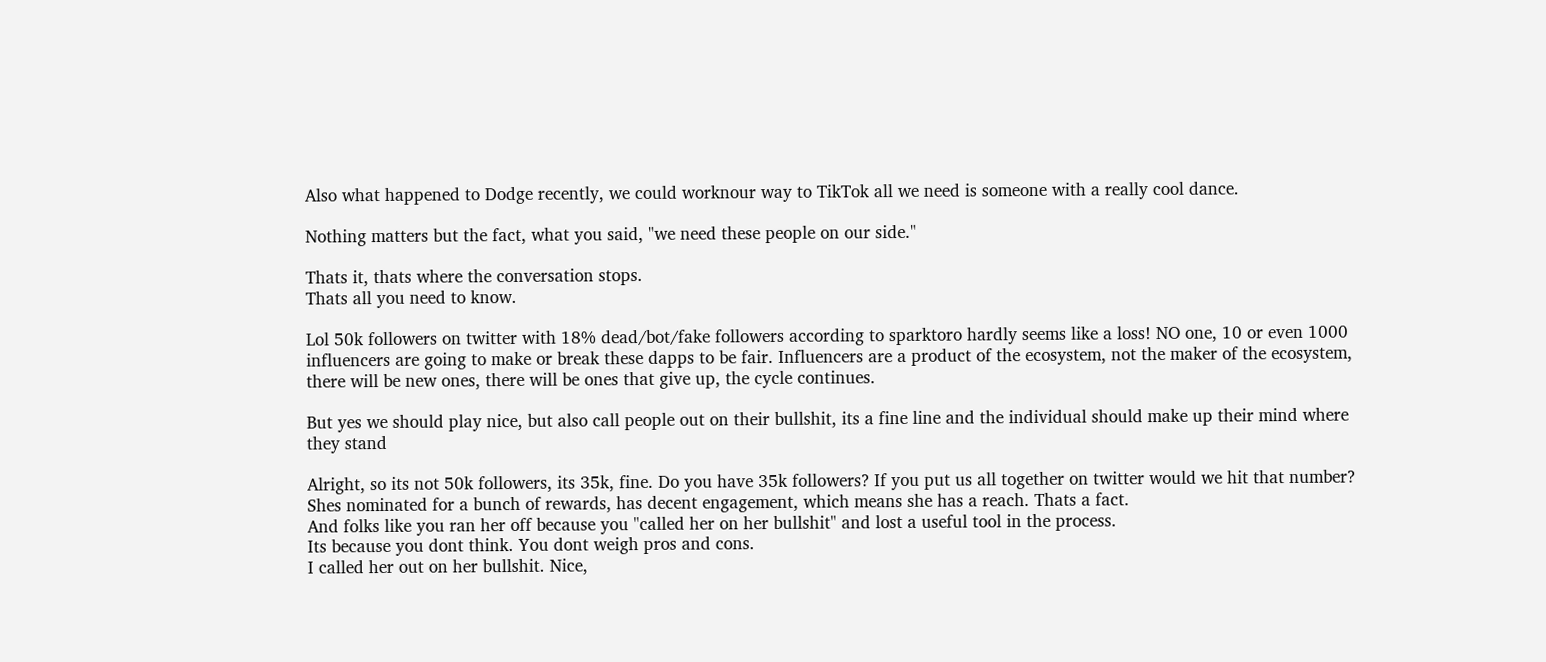Also what happened to Dodge recently, we could worknour way to TikTok all we need is someone with a really cool dance.

Nothing matters but the fact, what you said, "we need these people on our side."

Thats it, thats where the conversation stops.
Thats all you need to know.

Lol 50k followers on twitter with 18% dead/bot/fake followers according to sparktoro hardly seems like a loss! NO one, 10 or even 1000 influencers are going to make or break these dapps to be fair. Influencers are a product of the ecosystem, not the maker of the ecosystem, there will be new ones, there will be ones that give up, the cycle continues.

But yes we should play nice, but also call people out on their bullshit, its a fine line and the individual should make up their mind where they stand

Alright, so its not 50k followers, its 35k, fine. Do you have 35k followers? If you put us all together on twitter would we hit that number?
Shes nominated for a bunch of rewards, has decent engagement, which means she has a reach. Thats a fact.
And folks like you ran her off because you "called her on her bullshit" and lost a useful tool in the process.
Its because you dont think. You dont weigh pros and cons.
I called her out on her bullshit. Nice,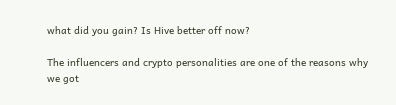what did you gain? Is Hive better off now?

The influencers and crypto personalities are one of the reasons why we got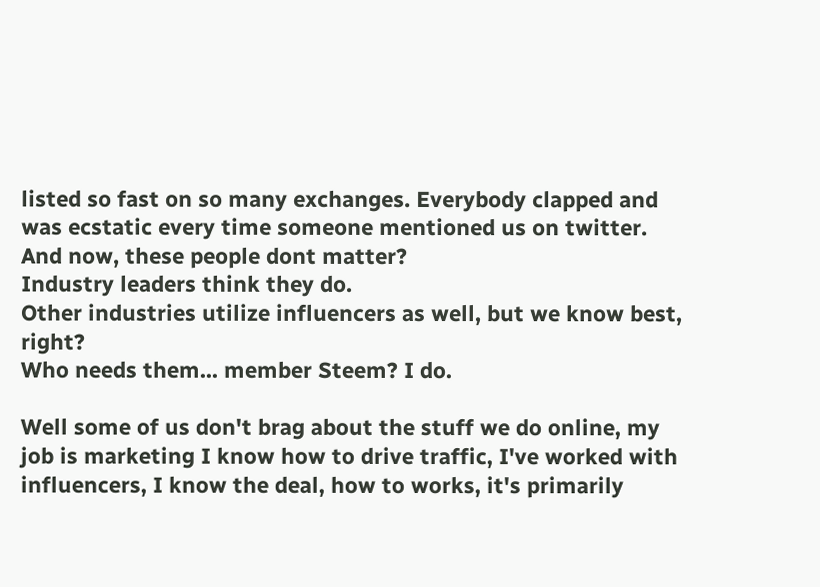listed so fast on so many exchanges. Everybody clapped and was ecstatic every time someone mentioned us on twitter. And now, these people dont matter?
Industry leaders think they do.
Other industries utilize influencers as well, but we know best, right?
Who needs them... member Steem? I do.

Well some of us don't brag about the stuff we do online, my job is marketing I know how to drive traffic, I've worked with influencers, I know the deal, how to works, it's primarily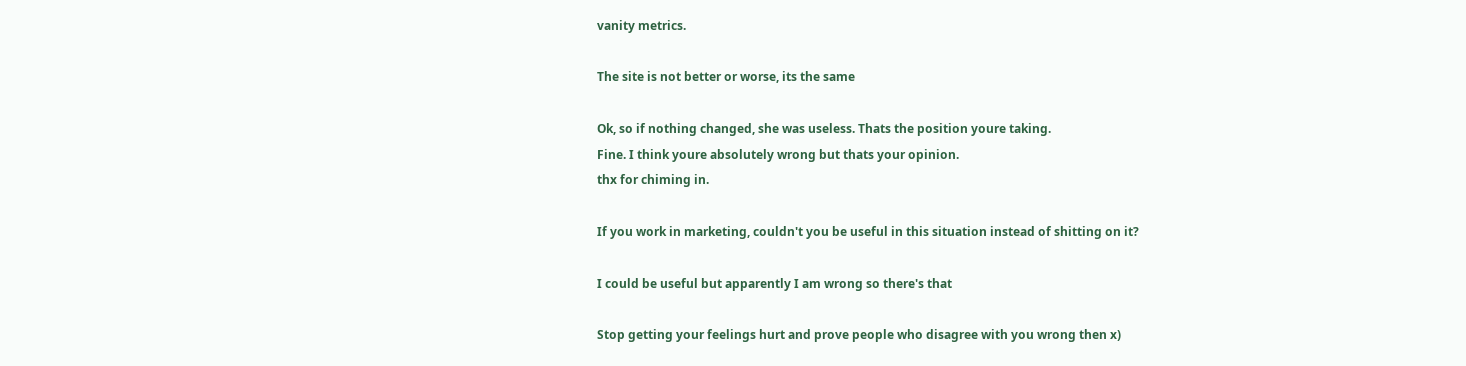vanity metrics.

The site is not better or worse, its the same

Ok, so if nothing changed, she was useless. Thats the position youre taking.
Fine. I think youre absolutely wrong but thats your opinion.
thx for chiming in.

If you work in marketing, couldn't you be useful in this situation instead of shitting on it?

I could be useful but apparently I am wrong so there's that

Stop getting your feelings hurt and prove people who disagree with you wrong then x)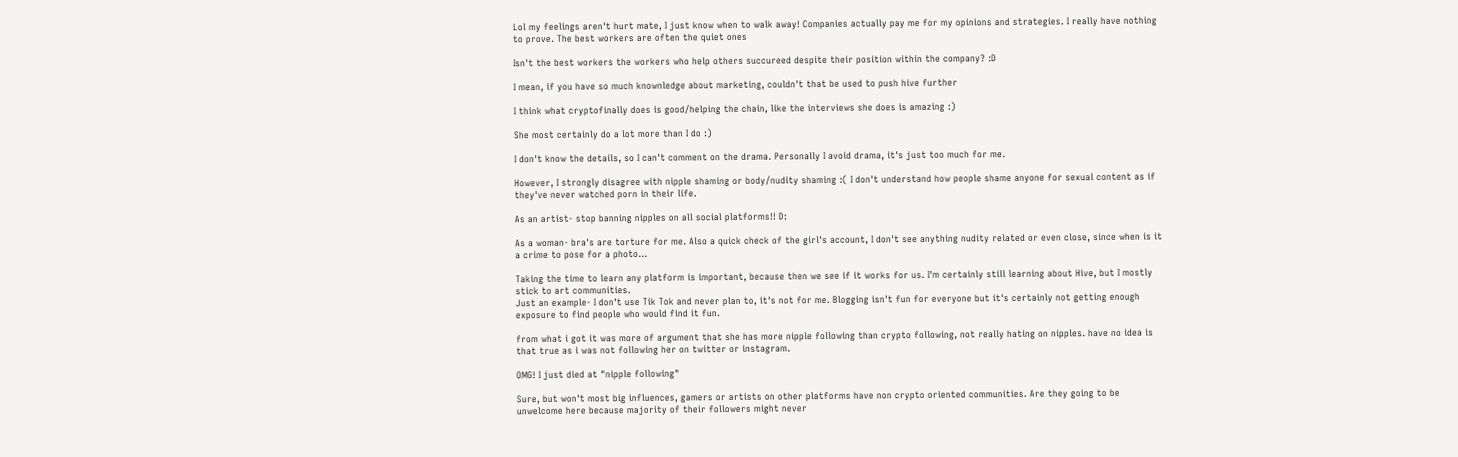Lol my feelings aren't hurt mate, I just know when to walk away! Companies actually pay me for my opinions and strategies. I really have nothing to prove. The best workers are often the quiet ones

Isn't the best workers the workers who help others succureed despite their position within the company? :D

I mean, if you have so much knownledge about marketing, couldn't that be used to push hive further

I think what cryptofinally does is good/helping the chain, like the interviews she does is amazing :)

She most certainly do a lot more than I do :)

I don't know the details, so I can't comment on the drama. Personally I avoid drama, it's just too much for me.

However, I strongly disagree with nipple shaming or body/nudity shaming :( I don't understand how people shame anyone for sexual content as if they've never watched porn in their life.

As an artist- stop banning nipples on all social platforms!! D:

As a woman- bra's are torture for me. Also a quick check of the girl's account, I don't see anything nudity related or even close, since when is it a crime to pose for a photo...

Taking the time to learn any platform is important, because then we see if it works for us. I'm certainly still learning about Hive, but I mostly stick to art communities.
Just an example- I don't use Tik Tok and never plan to, it's not for me. Blogging isn't fun for everyone but it's certainly not getting enough exposure to find people who would find it fun.

from what i got it was more of argument that she has more nipple following than crypto following, not really hating on nipples. have no idea is that true as i was not following her on twitter or instagram.

OMG! I just died at "nipple following"

Sure, but won't most big influences, gamers or artists on other platforms have non crypto oriented communities. Are they going to be unwelcome here because majority of their followers might never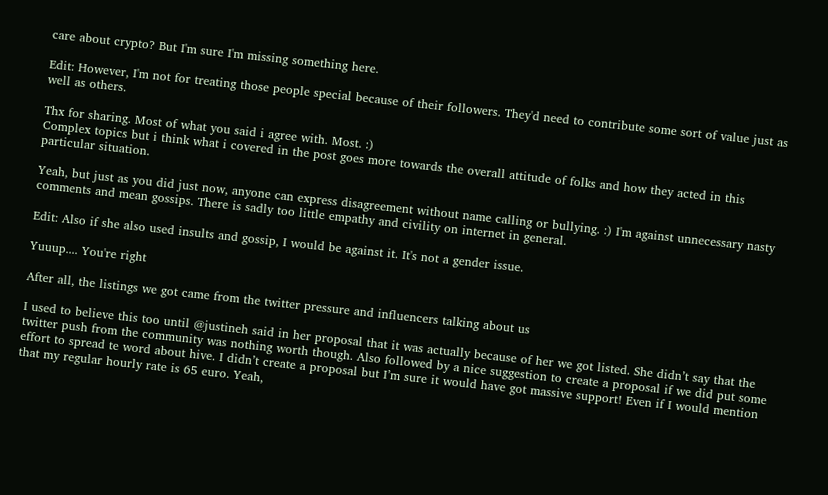care about crypto? But I'm sure I'm missing something here.

Edit: However, I'm not for treating those people special because of their followers. They'd need to contribute some sort of value just as well as others.

Thx for sharing. Most of what you said i agree with. Most. :)
Complex topics but i think what i covered in the post goes more towards the overall attitude of folks and how they acted in this particular situation.

Yeah, but just as you did just now, anyone can express disagreement without name calling or bullying. :) I'm against unnecessary nasty comments and mean gossips. There is sadly too little empathy and civility on internet in general.

Edit: Also if she also used insults and gossip, I would be against it. It's not a gender issue.

Yuuup.... You're right

After all, the listings we got came from the twitter pressure and influencers talking about us

I used to believe this too until @justineh said in her proposal that it was actually because of her we got listed. She didn’t say that the twitter push from the community was nothing worth though. Also followed by a nice suggestion to create a proposal if we did put some effort to spread te word about hive. I didn’t create a proposal but I’m sure it would have got massive support! Even if I would mention that my regular hourly rate is 65 euro. Yeah,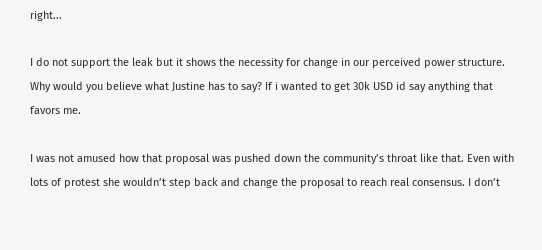right...

I do not support the leak but it shows the necessity for change in our perceived power structure.
Why would you believe what Justine has to say? If i wanted to get 30k USD id say anything that favors me.

I was not amused how that proposal was pushed down the community’s throat like that. Even with lots of protest she wouldn’t step back and change the proposal to reach real consensus. I don’t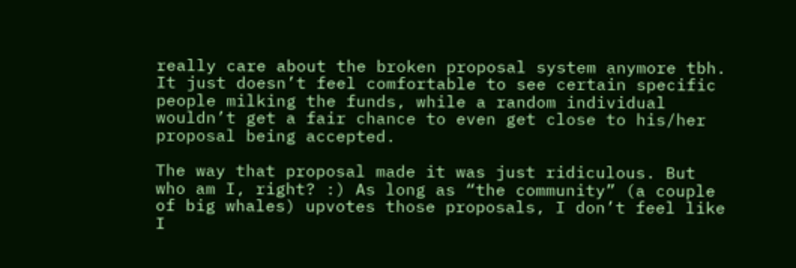really care about the broken proposal system anymore tbh. It just doesn’t feel comfortable to see certain specific people milking the funds, while a random individual wouldn’t get a fair chance to even get close to his/her proposal being accepted.

The way that proposal made it was just ridiculous. But who am I, right? :) As long as “the community” (a couple of big whales) upvotes those proposals, I don’t feel like I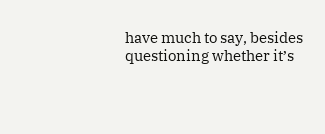have much to say, besides questioning whether it’s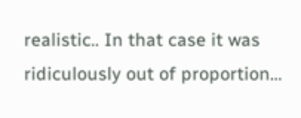realistic.. In that case it was ridiculously out of proportion...